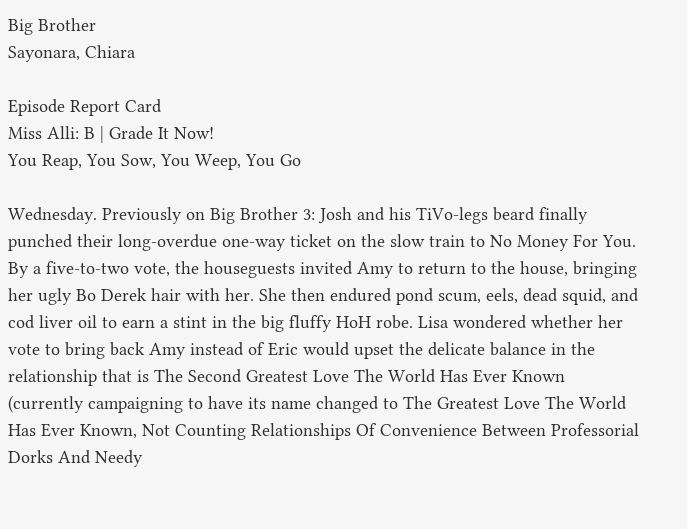Big Brother
Sayonara, Chiara

Episode Report Card
Miss Alli: B | Grade It Now!
You Reap, You Sow, You Weep, You Go

Wednesday. Previously on Big Brother 3: Josh and his TiVo-legs beard finally punched their long-overdue one-way ticket on the slow train to No Money For You. By a five-to-two vote, the houseguests invited Amy to return to the house, bringing her ugly Bo Derek hair with her. She then endured pond scum, eels, dead squid, and cod liver oil to earn a stint in the big fluffy HoH robe. Lisa wondered whether her vote to bring back Amy instead of Eric would upset the delicate balance in the relationship that is The Second Greatest Love The World Has Ever Known (currently campaigning to have its name changed to The Greatest Love The World Has Ever Known, Not Counting Relationships Of Convenience Between Professorial Dorks And Needy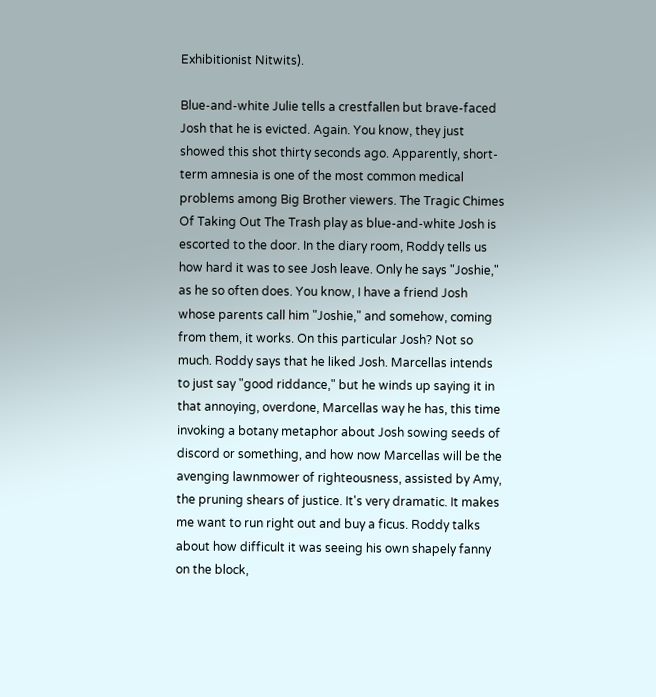Exhibitionist Nitwits).

Blue-and-white Julie tells a crestfallen but brave-faced Josh that he is evicted. Again. You know, they just showed this shot thirty seconds ago. Apparently, short-term amnesia is one of the most common medical problems among Big Brother viewers. The Tragic Chimes Of Taking Out The Trash play as blue-and-white Josh is escorted to the door. In the diary room, Roddy tells us how hard it was to see Josh leave. Only he says "Joshie," as he so often does. You know, I have a friend Josh whose parents call him "Joshie," and somehow, coming from them, it works. On this particular Josh? Not so much. Roddy says that he liked Josh. Marcellas intends to just say "good riddance," but he winds up saying it in that annoying, overdone, Marcellas way he has, this time invoking a botany metaphor about Josh sowing seeds of discord or something, and how now Marcellas will be the avenging lawnmower of righteousness, assisted by Amy, the pruning shears of justice. It's very dramatic. It makes me want to run right out and buy a ficus. Roddy talks about how difficult it was seeing his own shapely fanny on the block,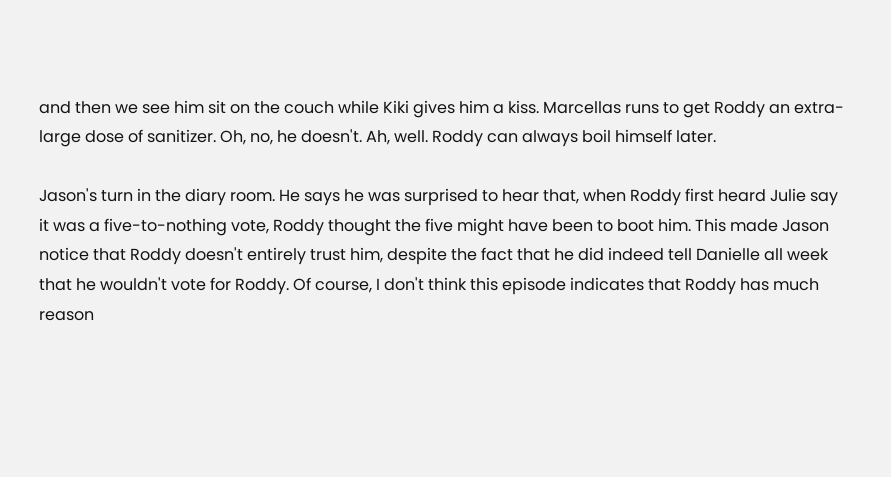and then we see him sit on the couch while Kiki gives him a kiss. Marcellas runs to get Roddy an extra-large dose of sanitizer. Oh, no, he doesn't. Ah, well. Roddy can always boil himself later.

Jason's turn in the diary room. He says he was surprised to hear that, when Roddy first heard Julie say it was a five-to-nothing vote, Roddy thought the five might have been to boot him. This made Jason notice that Roddy doesn't entirely trust him, despite the fact that he did indeed tell Danielle all week that he wouldn't vote for Roddy. Of course, I don't think this episode indicates that Roddy has much reason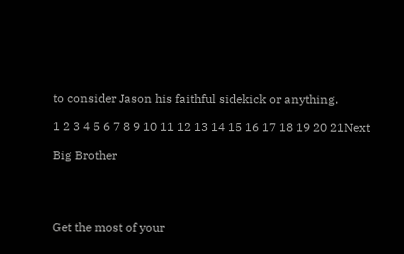to consider Jason his faithful sidekick or anything.

1 2 3 4 5 6 7 8 9 10 11 12 13 14 15 16 17 18 19 20 21Next

Big Brother




Get the most of your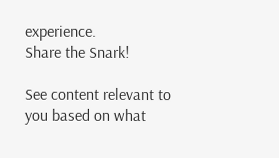experience.
Share the Snark!

See content relevant to you based on what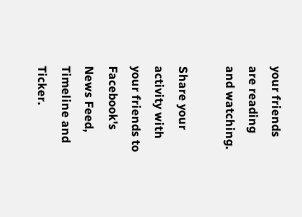your friends are reading and watching.

Share your activity with your friends to Facebook's News Feed, Timeline and Ticker.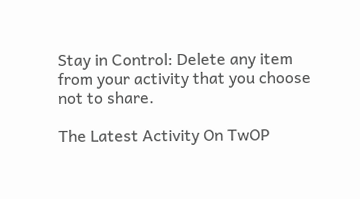Stay in Control: Delete any item from your activity that you choose not to share.

The Latest Activity On TwOP